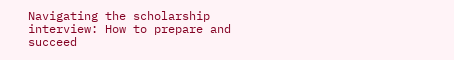Navigating the scholarship interview: How to prepare and succeed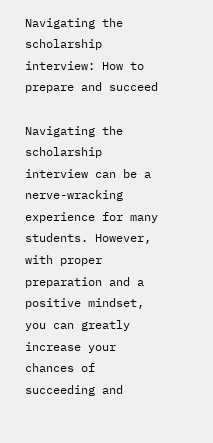Navigating the scholarship interview: How to prepare and succeed

Navigating the scholarship interview can be a nerve-wracking experience for many students. However, with proper preparation and a positive mindset, you can greatly increase your chances of succeeding and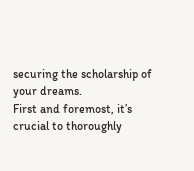securing the scholarship of your dreams.
First and foremost, it’s crucial to thoroughly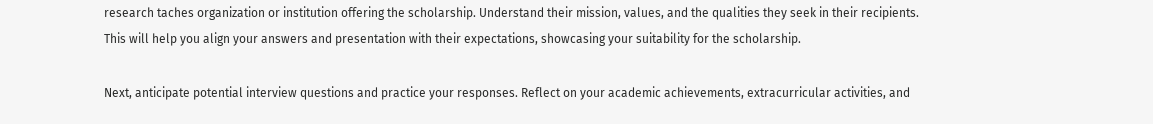research taches organization or institution offering the scholarship. Understand their mission, values, and the qualities they seek in their recipients. This will help you align your answers and presentation with their expectations, showcasing your suitability for the scholarship.

Next, anticipate potential interview questions and practice your responses. Reflect on your academic achievements, extracurricular activities, and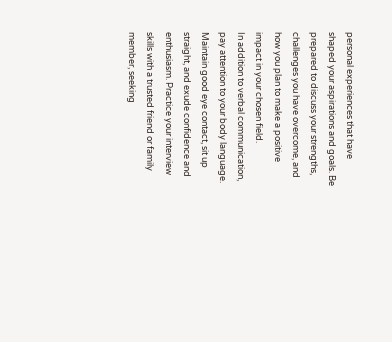personal experiences that have shaped your aspirations and goals. Be prepared to discuss your strengths, challenges you have overcome, and how you plan to make a positive impact in your chosen field.
In addition to verbal communication, pay attention to your body language. Maintain good eye contact, sit up straight, and exude confidence and enthusiasm. Practice your interview skills with a trusted friend or family member, seeking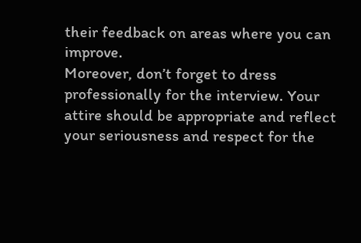their feedback on areas where you can improve.
Moreover, don’t forget to dress professionally for the interview. Your attire should be appropriate and reflect your seriousness and respect for the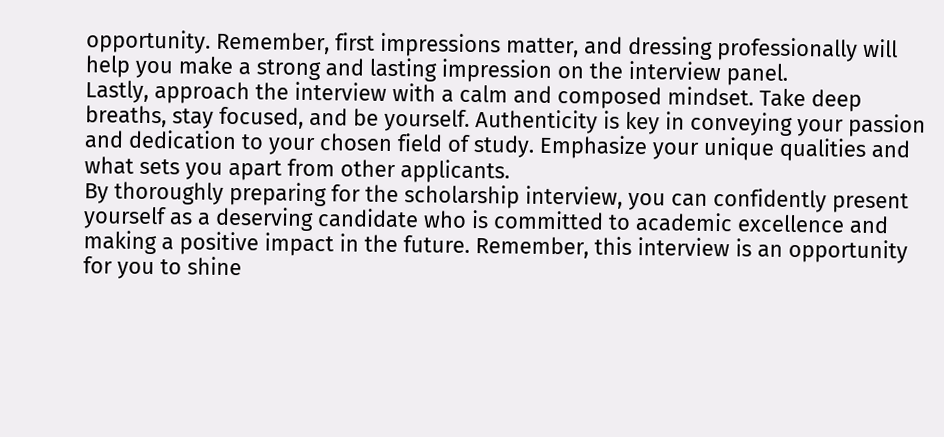opportunity. Remember, first impressions matter, and dressing professionally will help you make a strong and lasting impression on the interview panel.
Lastly, approach the interview with a calm and composed mindset. Take deep breaths, stay focused, and be yourself. Authenticity is key in conveying your passion and dedication to your chosen field of study. Emphasize your unique qualities and what sets you apart from other applicants.
By thoroughly preparing for the scholarship interview, you can confidently present yourself as a deserving candidate who is committed to academic excellence and making a positive impact in the future. Remember, this interview is an opportunity for you to shine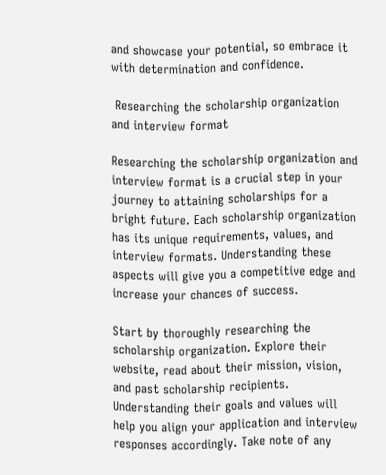and showcase your potential, so embrace it with determination and confidence.

 Researching the scholarship organization and interview format

Researching the scholarship organization and interview format is a crucial step in your journey to attaining scholarships for a bright future. Each scholarship organization has its unique requirements, values, and interview formats. Understanding these aspects will give you a competitive edge and increase your chances of success.

Start by thoroughly researching the scholarship organization. Explore their website, read about their mission, vision, and past scholarship recipients. Understanding their goals and values will help you align your application and interview responses accordingly. Take note of any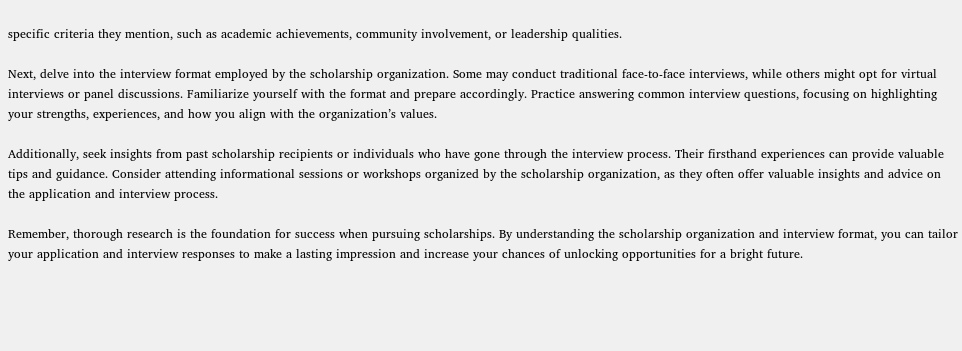specific criteria they mention, such as academic achievements, community involvement, or leadership qualities.

Next, delve into the interview format employed by the scholarship organization. Some may conduct traditional face-to-face interviews, while others might opt for virtual interviews or panel discussions. Familiarize yourself with the format and prepare accordingly. Practice answering common interview questions, focusing on highlighting your strengths, experiences, and how you align with the organization’s values.

Additionally, seek insights from past scholarship recipients or individuals who have gone through the interview process. Their firsthand experiences can provide valuable tips and guidance. Consider attending informational sessions or workshops organized by the scholarship organization, as they often offer valuable insights and advice on the application and interview process.

Remember, thorough research is the foundation for success when pursuing scholarships. By understanding the scholarship organization and interview format, you can tailor your application and interview responses to make a lasting impression and increase your chances of unlocking opportunities for a bright future.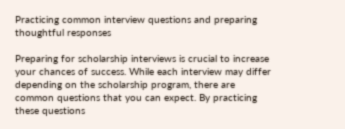Practicing common interview questions and preparing thoughtful responses

Preparing for scholarship interviews is crucial to increase your chances of success. While each interview may differ depending on the scholarship program, there are common questions that you can expect. By practicing these questions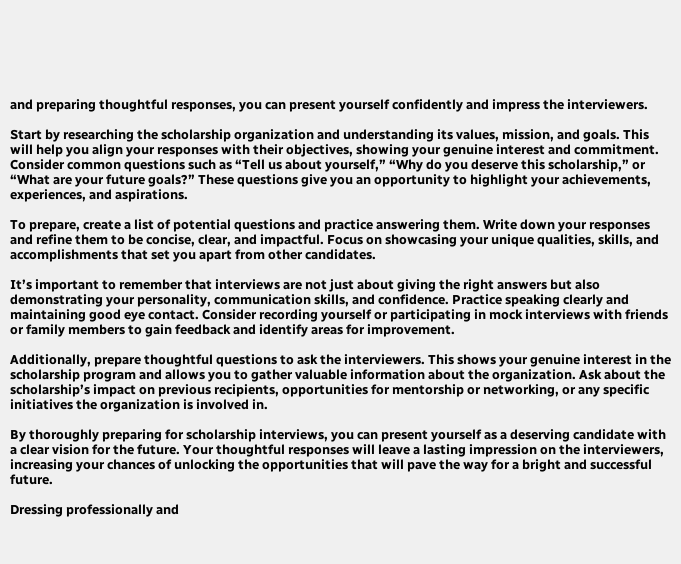and preparing thoughtful responses, you can present yourself confidently and impress the interviewers.

Start by researching the scholarship organization and understanding its values, mission, and goals. This will help you align your responses with their objectives, showing your genuine interest and commitment. Consider common questions such as “Tell us about yourself,” “Why do you deserve this scholarship,” or “What are your future goals?” These questions give you an opportunity to highlight your achievements, experiences, and aspirations.

To prepare, create a list of potential questions and practice answering them. Write down your responses and refine them to be concise, clear, and impactful. Focus on showcasing your unique qualities, skills, and accomplishments that set you apart from other candidates.

It’s important to remember that interviews are not just about giving the right answers but also demonstrating your personality, communication skills, and confidence. Practice speaking clearly and maintaining good eye contact. Consider recording yourself or participating in mock interviews with friends or family members to gain feedback and identify areas for improvement.

Additionally, prepare thoughtful questions to ask the interviewers. This shows your genuine interest in the scholarship program and allows you to gather valuable information about the organization. Ask about the scholarship’s impact on previous recipients, opportunities for mentorship or networking, or any specific initiatives the organization is involved in.

By thoroughly preparing for scholarship interviews, you can present yourself as a deserving candidate with a clear vision for the future. Your thoughtful responses will leave a lasting impression on the interviewers, increasing your chances of unlocking the opportunities that will pave the way for a bright and successful future.

Dressing professionally and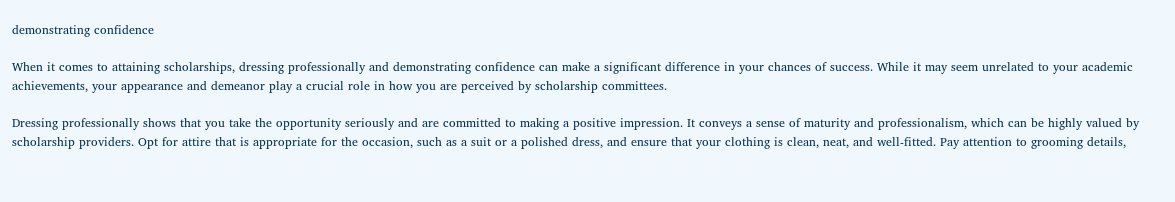demonstrating confidence

When it comes to attaining scholarships, dressing professionally and demonstrating confidence can make a significant difference in your chances of success. While it may seem unrelated to your academic achievements, your appearance and demeanor play a crucial role in how you are perceived by scholarship committees.

Dressing professionally shows that you take the opportunity seriously and are committed to making a positive impression. It conveys a sense of maturity and professionalism, which can be highly valued by scholarship providers. Opt for attire that is appropriate for the occasion, such as a suit or a polished dress, and ensure that your clothing is clean, neat, and well-fitted. Pay attention to grooming details,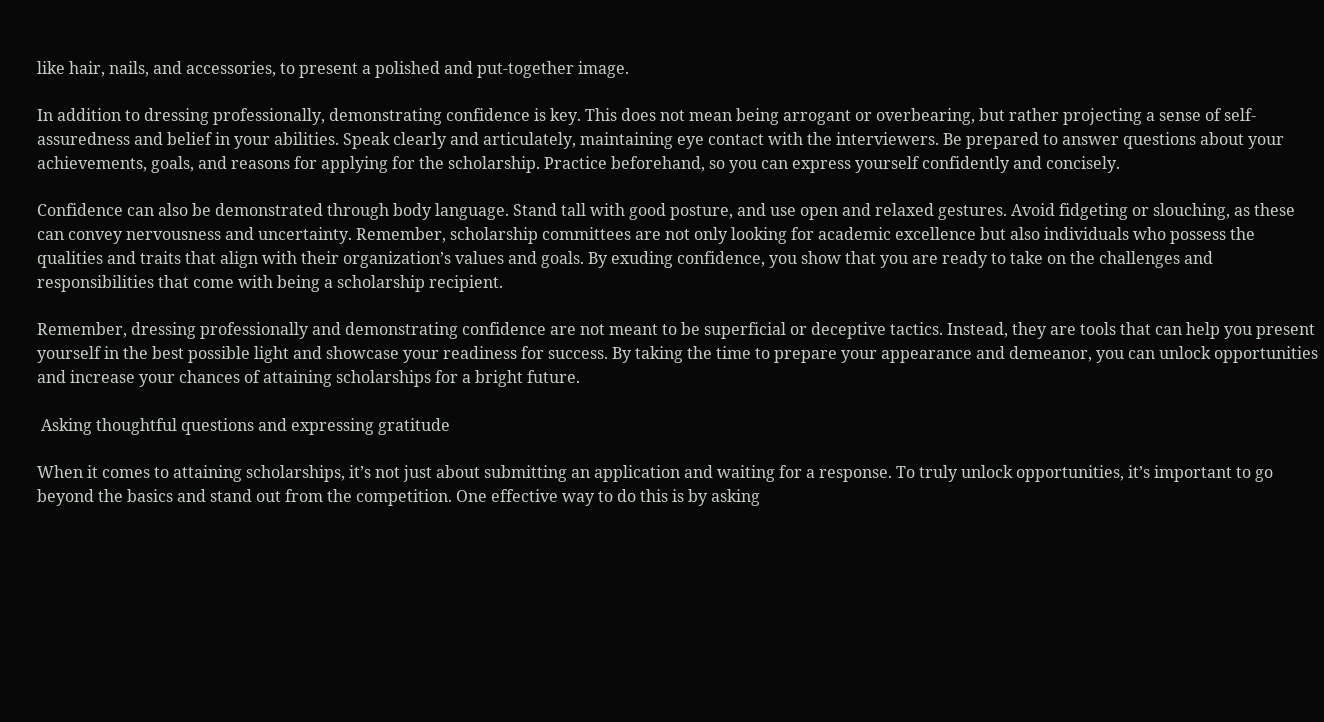like hair, nails, and accessories, to present a polished and put-together image.

In addition to dressing professionally, demonstrating confidence is key. This does not mean being arrogant or overbearing, but rather projecting a sense of self-assuredness and belief in your abilities. Speak clearly and articulately, maintaining eye contact with the interviewers. Be prepared to answer questions about your achievements, goals, and reasons for applying for the scholarship. Practice beforehand, so you can express yourself confidently and concisely.

Confidence can also be demonstrated through body language. Stand tall with good posture, and use open and relaxed gestures. Avoid fidgeting or slouching, as these can convey nervousness and uncertainty. Remember, scholarship committees are not only looking for academic excellence but also individuals who possess the qualities and traits that align with their organization’s values and goals. By exuding confidence, you show that you are ready to take on the challenges and responsibilities that come with being a scholarship recipient.

Remember, dressing professionally and demonstrating confidence are not meant to be superficial or deceptive tactics. Instead, they are tools that can help you present yourself in the best possible light and showcase your readiness for success. By taking the time to prepare your appearance and demeanor, you can unlock opportunities and increase your chances of attaining scholarships for a bright future.

 Asking thoughtful questions and expressing gratitude

When it comes to attaining scholarships, it’s not just about submitting an application and waiting for a response. To truly unlock opportunities, it’s important to go beyond the basics and stand out from the competition. One effective way to do this is by asking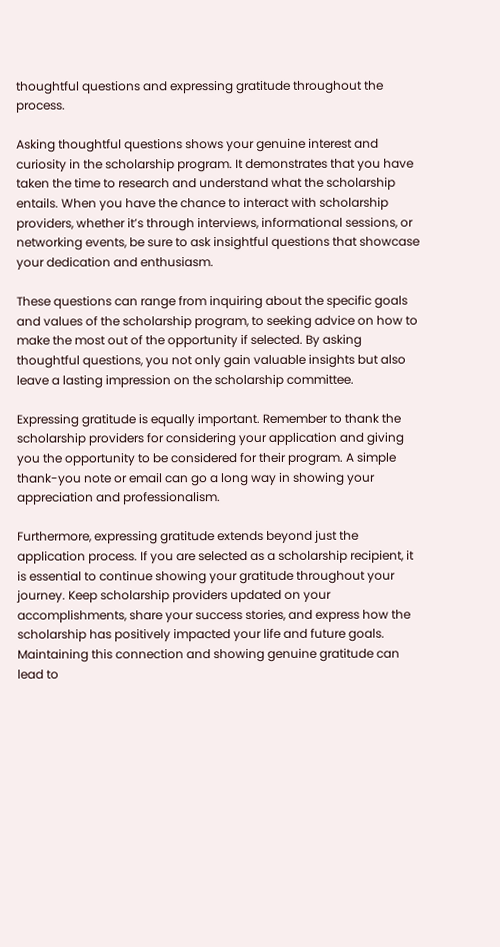thoughtful questions and expressing gratitude throughout the process.

Asking thoughtful questions shows your genuine interest and curiosity in the scholarship program. It demonstrates that you have taken the time to research and understand what the scholarship entails. When you have the chance to interact with scholarship providers, whether it’s through interviews, informational sessions, or networking events, be sure to ask insightful questions that showcase your dedication and enthusiasm.

These questions can range from inquiring about the specific goals and values of the scholarship program, to seeking advice on how to make the most out of the opportunity if selected. By asking thoughtful questions, you not only gain valuable insights but also leave a lasting impression on the scholarship committee.

Expressing gratitude is equally important. Remember to thank the scholarship providers for considering your application and giving you the opportunity to be considered for their program. A simple thank-you note or email can go a long way in showing your appreciation and professionalism.

Furthermore, expressing gratitude extends beyond just the application process. If you are selected as a scholarship recipient, it is essential to continue showing your gratitude throughout your journey. Keep scholarship providers updated on your accomplishments, share your success stories, and express how the scholarship has positively impacted your life and future goals. Maintaining this connection and showing genuine gratitude can lead to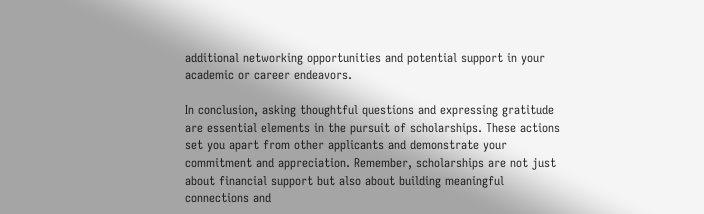additional networking opportunities and potential support in your academic or career endeavors.

In conclusion, asking thoughtful questions and expressing gratitude are essential elements in the pursuit of scholarships. These actions set you apart from other applicants and demonstrate your commitment and appreciation. Remember, scholarships are not just about financial support but also about building meaningful connections and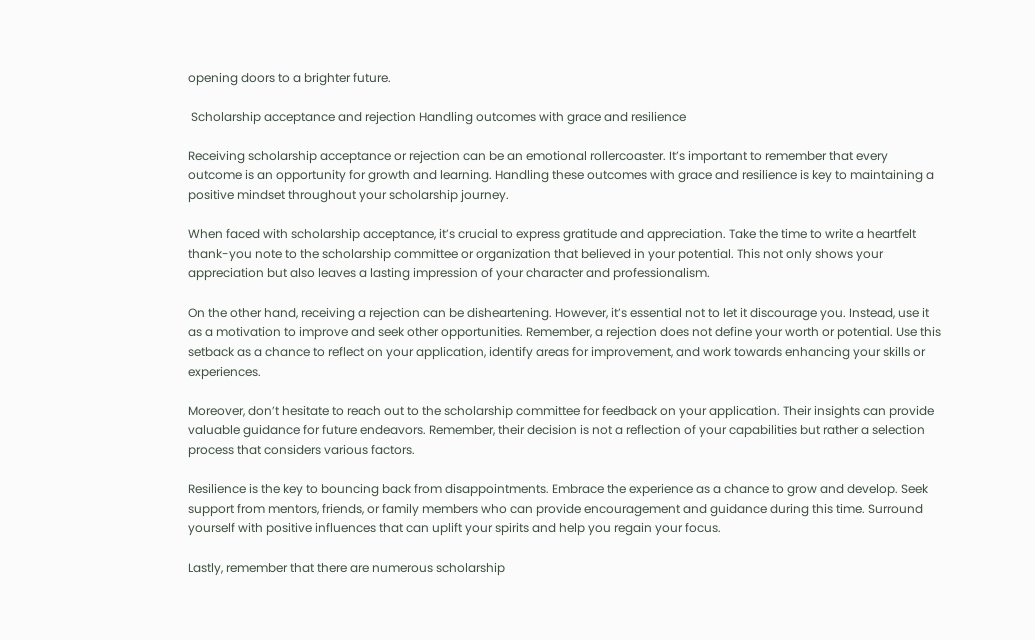opening doors to a brighter future.

 Scholarship acceptance and rejection Handling outcomes with grace and resilience

Receiving scholarship acceptance or rejection can be an emotional rollercoaster. It’s important to remember that every outcome is an opportunity for growth and learning. Handling these outcomes with grace and resilience is key to maintaining a positive mindset throughout your scholarship journey.

When faced with scholarship acceptance, it’s crucial to express gratitude and appreciation. Take the time to write a heartfelt thank-you note to the scholarship committee or organization that believed in your potential. This not only shows your appreciation but also leaves a lasting impression of your character and professionalism.

On the other hand, receiving a rejection can be disheartening. However, it’s essential not to let it discourage you. Instead, use it as a motivation to improve and seek other opportunities. Remember, a rejection does not define your worth or potential. Use this setback as a chance to reflect on your application, identify areas for improvement, and work towards enhancing your skills or experiences.

Moreover, don’t hesitate to reach out to the scholarship committee for feedback on your application. Their insights can provide valuable guidance for future endeavors. Remember, their decision is not a reflection of your capabilities but rather a selection process that considers various factors.

Resilience is the key to bouncing back from disappointments. Embrace the experience as a chance to grow and develop. Seek support from mentors, friends, or family members who can provide encouragement and guidance during this time. Surround yourself with positive influences that can uplift your spirits and help you regain your focus.

Lastly, remember that there are numerous scholarship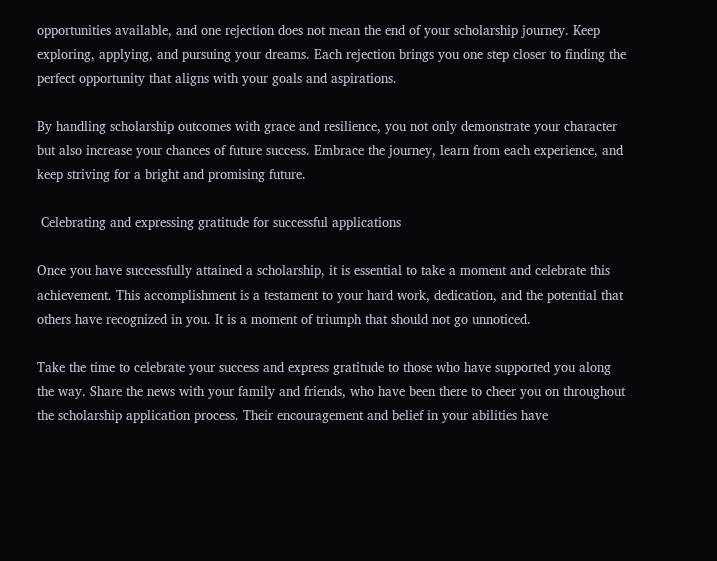opportunities available, and one rejection does not mean the end of your scholarship journey. Keep exploring, applying, and pursuing your dreams. Each rejection brings you one step closer to finding the perfect opportunity that aligns with your goals and aspirations.

By handling scholarship outcomes with grace and resilience, you not only demonstrate your character but also increase your chances of future success. Embrace the journey, learn from each experience, and keep striving for a bright and promising future.

 Celebrating and expressing gratitude for successful applications

Once you have successfully attained a scholarship, it is essential to take a moment and celebrate this achievement. This accomplishment is a testament to your hard work, dedication, and the potential that others have recognized in you. It is a moment of triumph that should not go unnoticed.

Take the time to celebrate your success and express gratitude to those who have supported you along the way. Share the news with your family and friends, who have been there to cheer you on throughout the scholarship application process. Their encouragement and belief in your abilities have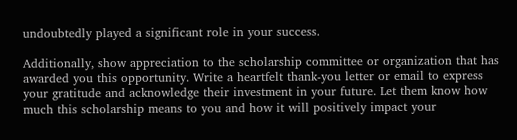undoubtedly played a significant role in your success.

Additionally, show appreciation to the scholarship committee or organization that has awarded you this opportunity. Write a heartfelt thank-you letter or email to express your gratitude and acknowledge their investment in your future. Let them know how much this scholarship means to you and how it will positively impact your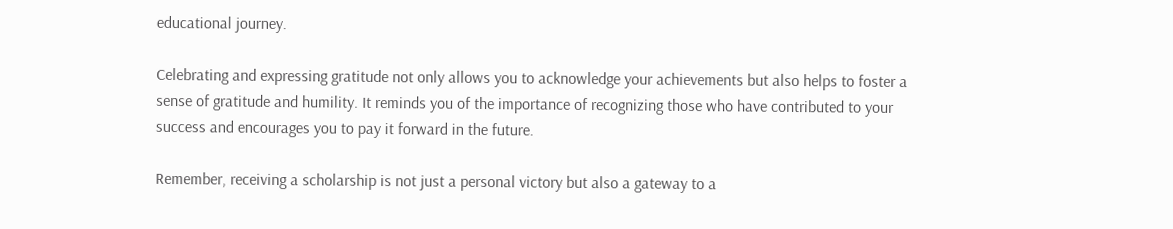educational journey.

Celebrating and expressing gratitude not only allows you to acknowledge your achievements but also helps to foster a sense of gratitude and humility. It reminds you of the importance of recognizing those who have contributed to your success and encourages you to pay it forward in the future.

Remember, receiving a scholarship is not just a personal victory but also a gateway to a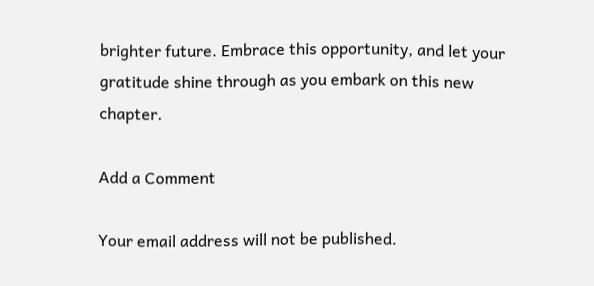brighter future. Embrace this opportunity, and let your gratitude shine through as you embark on this new chapter.

Add a Comment

Your email address will not be published.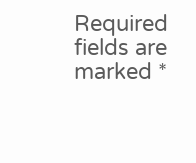Required fields are marked *